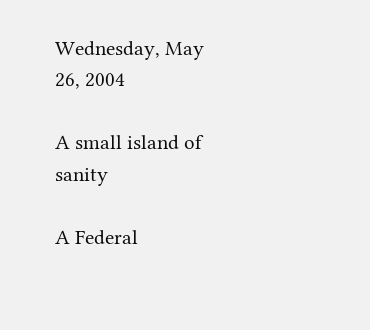Wednesday, May 26, 2004

A small island of sanity

A Federal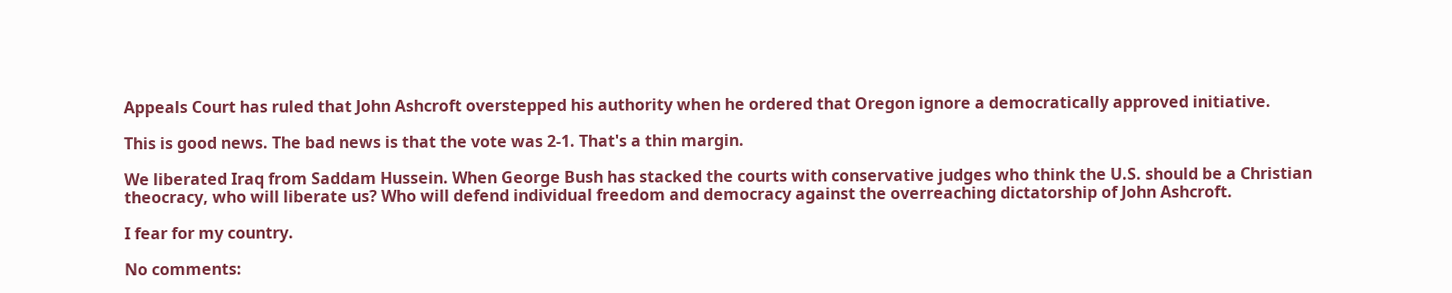Appeals Court has ruled that John Ashcroft overstepped his authority when he ordered that Oregon ignore a democratically approved initiative.

This is good news. The bad news is that the vote was 2-1. That's a thin margin.

We liberated Iraq from Saddam Hussein. When George Bush has stacked the courts with conservative judges who think the U.S. should be a Christian theocracy, who will liberate us? Who will defend individual freedom and democracy against the overreaching dictatorship of John Ashcroft.

I fear for my country.

No comments: